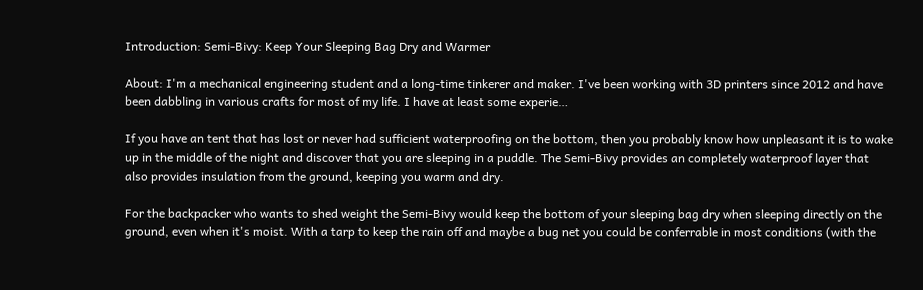Introduction: Semi-Bivy: Keep Your Sleeping Bag Dry and Warmer

About: I'm a mechanical engineering student and a long-time tinkerer and maker. I've been working with 3D printers since 2012 and have been dabbling in various crafts for most of my life. I have at least some experie…

If you have an tent that has lost or never had sufficient waterproofing on the bottom, then you probably know how unpleasant it is to wake up in the middle of the night and discover that you are sleeping in a puddle. The Semi-Bivy provides an completely waterproof layer that also provides insulation from the ground, keeping you warm and dry.

For the backpacker who wants to shed weight the Semi-Bivy would keep the bottom of your sleeping bag dry when sleeping directly on the ground, even when it's moist. With a tarp to keep the rain off and maybe a bug net you could be conferrable in most conditions (with the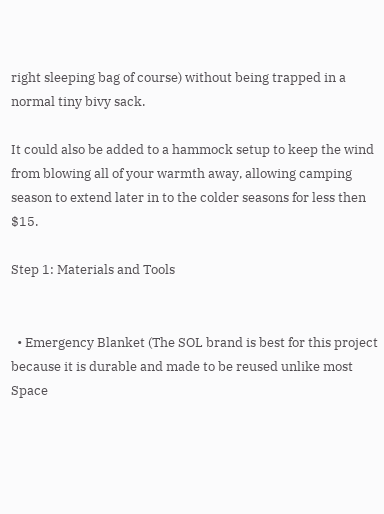right sleeping bag of course) without being trapped in a normal tiny bivy sack.

It could also be added to a hammock setup to keep the wind from blowing all of your warmth away, allowing camping season to extend later in to the colder seasons for less then $15.

Step 1: Materials and Tools


  • Emergency Blanket (The SOL brand is best for this project because it is durable and made to be reused unlike most Space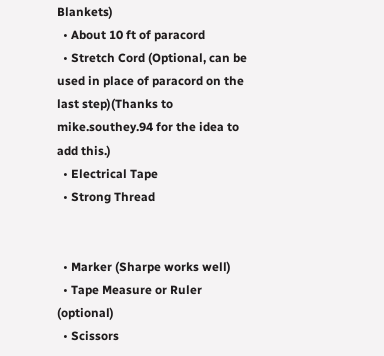Blankets)
  • About 10 ft of paracord
  • Stretch Cord (Optional, can be used in place of paracord on the last step)(Thanks to mike.southey.94 for the idea to add this.)
  • Electrical Tape
  • Strong Thread


  • Marker (Sharpe works well)
  • Tape Measure or Ruler (optional)
  • Scissors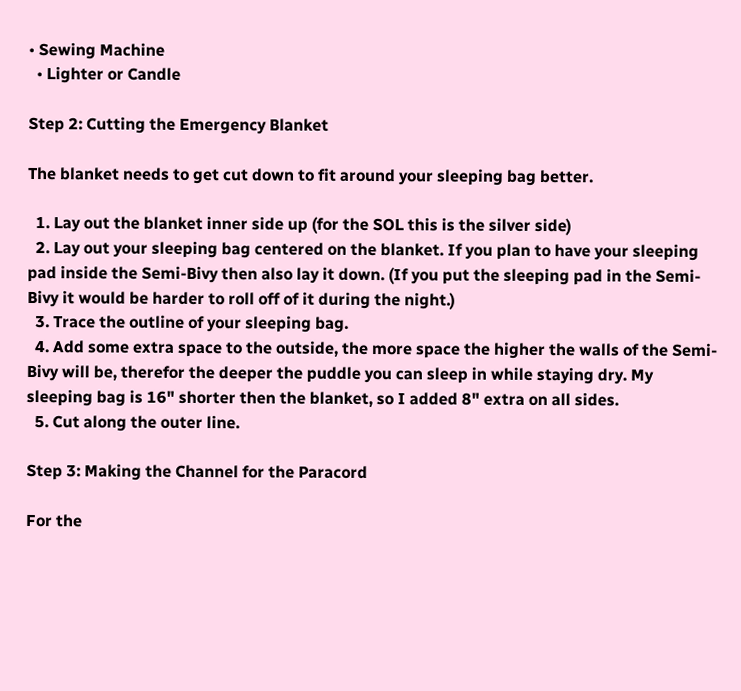• Sewing Machine
  • Lighter or Candle

Step 2: Cutting the Emergency Blanket

The blanket needs to get cut down to fit around your sleeping bag better.

  1. Lay out the blanket inner side up (for the SOL this is the silver side)
  2. Lay out your sleeping bag centered on the blanket. If you plan to have your sleeping pad inside the Semi-Bivy then also lay it down. (If you put the sleeping pad in the Semi-Bivy it would be harder to roll off of it during the night.)
  3. Trace the outline of your sleeping bag.
  4. Add some extra space to the outside, the more space the higher the walls of the Semi-Bivy will be, therefor the deeper the puddle you can sleep in while staying dry. My sleeping bag is 16" shorter then the blanket, so I added 8" extra on all sides.
  5. Cut along the outer line.

Step 3: Making the Channel for the Paracord

For the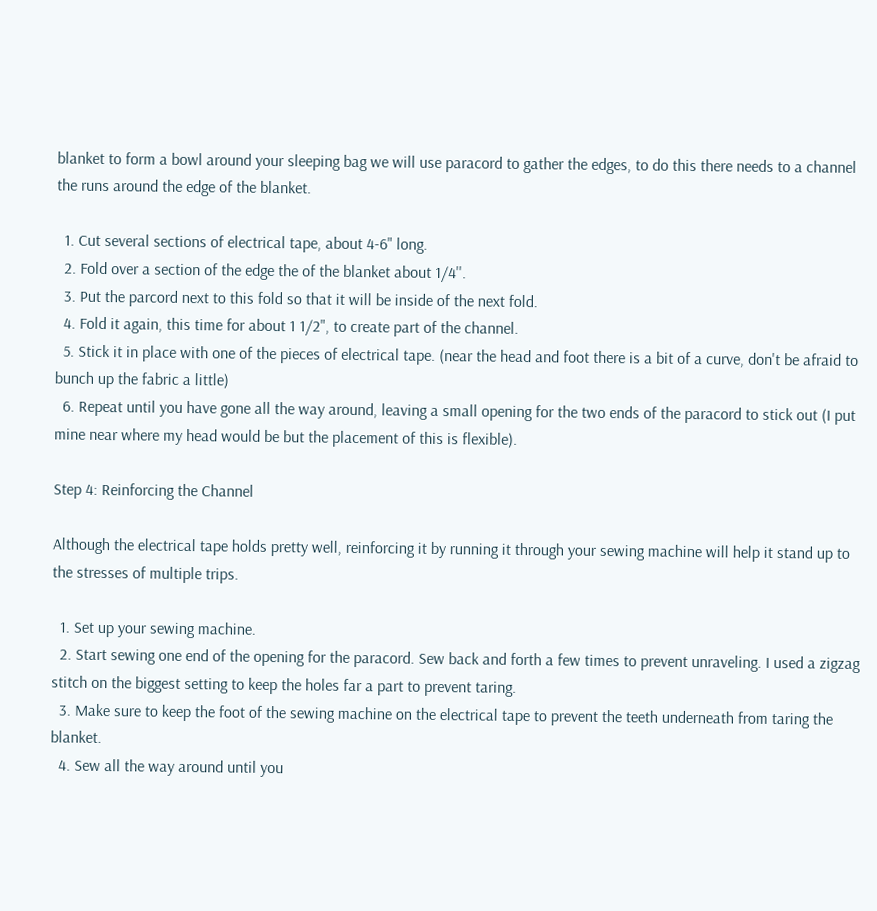blanket to form a bowl around your sleeping bag we will use paracord to gather the edges, to do this there needs to a channel the runs around the edge of the blanket.

  1. Cut several sections of electrical tape, about 4-6" long.
  2. Fold over a section of the edge the of the blanket about 1/4''.
  3. Put the parcord next to this fold so that it will be inside of the next fold.
  4. Fold it again, this time for about 1 1/2", to create part of the channel.
  5. Stick it in place with one of the pieces of electrical tape. (near the head and foot there is a bit of a curve, don't be afraid to bunch up the fabric a little)
  6. Repeat until you have gone all the way around, leaving a small opening for the two ends of the paracord to stick out (I put mine near where my head would be but the placement of this is flexible).

Step 4: Reinforcing the Channel

Although the electrical tape holds pretty well, reinforcing it by running it through your sewing machine will help it stand up to the stresses of multiple trips.

  1. Set up your sewing machine.
  2. Start sewing one end of the opening for the paracord. Sew back and forth a few times to prevent unraveling. I used a zigzag stitch on the biggest setting to keep the holes far a part to prevent taring.
  3. Make sure to keep the foot of the sewing machine on the electrical tape to prevent the teeth underneath from taring the blanket.
  4. Sew all the way around until you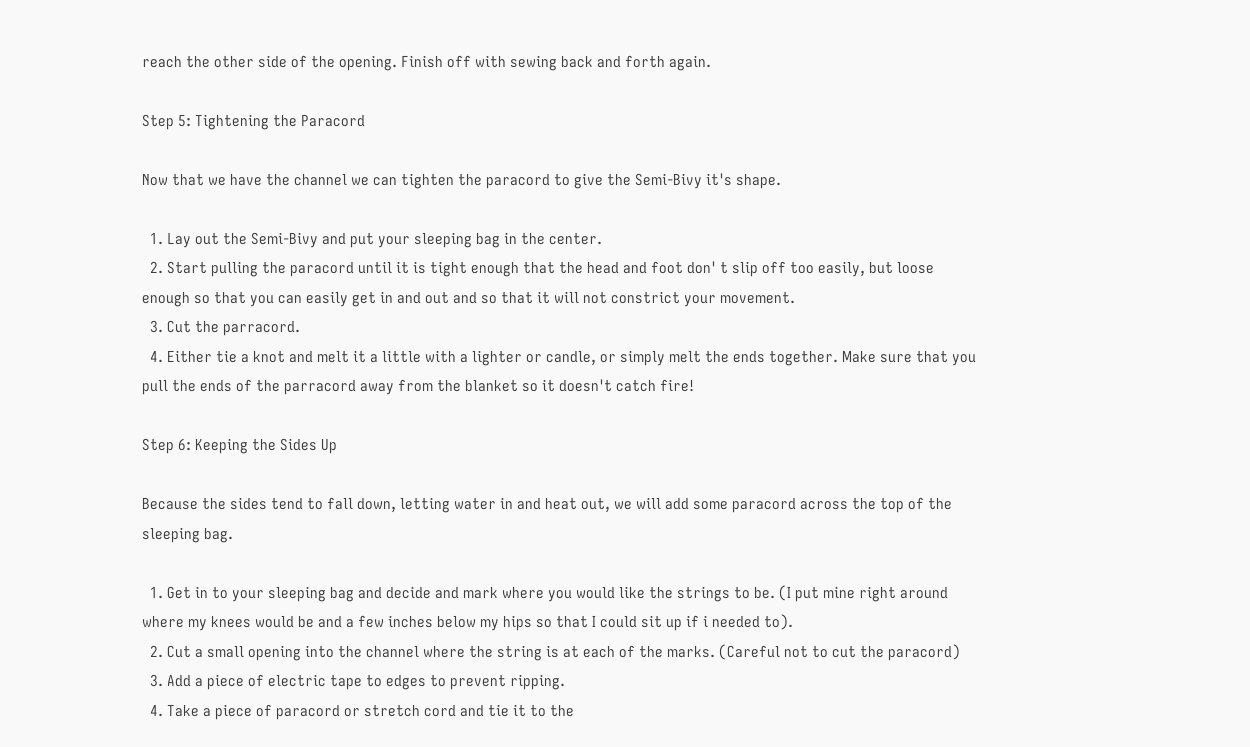reach the other side of the opening. Finish off with sewing back and forth again.

Step 5: Tightening the Paracord

Now that we have the channel we can tighten the paracord to give the Semi-Bivy it's shape.

  1. Lay out the Semi-Bivy and put your sleeping bag in the center.
  2. Start pulling the paracord until it is tight enough that the head and foot don' t slip off too easily, but loose enough so that you can easily get in and out and so that it will not constrict your movement.
  3. Cut the parracord.
  4. Either tie a knot and melt it a little with a lighter or candle, or simply melt the ends together. Make sure that you pull the ends of the parracord away from the blanket so it doesn't catch fire!

Step 6: Keeping the Sides Up

Because the sides tend to fall down, letting water in and heat out, we will add some paracord across the top of the sleeping bag.

  1. Get in to your sleeping bag and decide and mark where you would like the strings to be. (I put mine right around where my knees would be and a few inches below my hips so that I could sit up if i needed to).
  2. Cut a small opening into the channel where the string is at each of the marks. (Careful not to cut the paracord)
  3. Add a piece of electric tape to edges to prevent ripping.
  4. Take a piece of paracord or stretch cord and tie it to the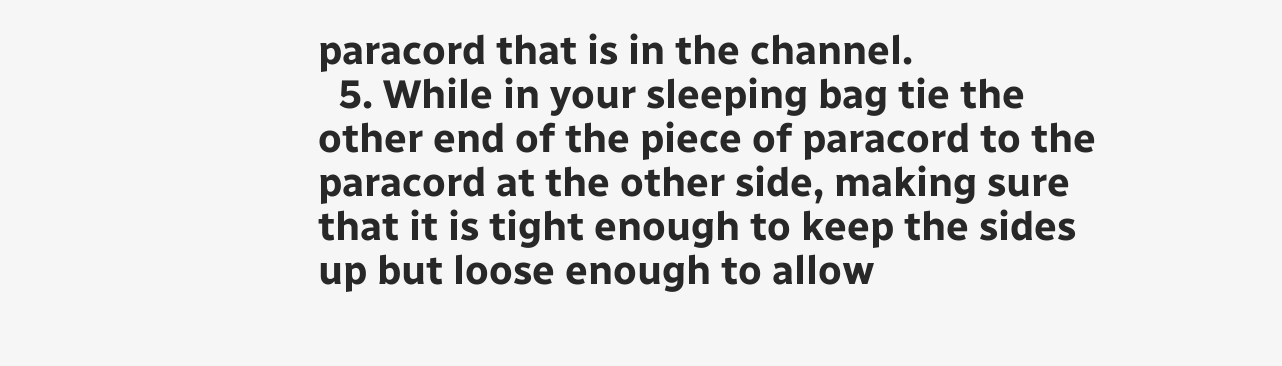paracord that is in the channel.
  5. While in your sleeping bag tie the other end of the piece of paracord to the paracord at the other side, making sure that it is tight enough to keep the sides up but loose enough to allow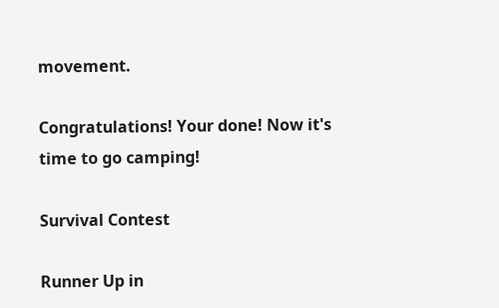movement.

Congratulations! Your done! Now it's time to go camping!

Survival Contest

Runner Up in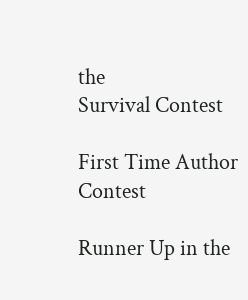the
Survival Contest

First Time Author Contest

Runner Up in the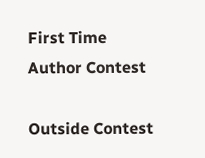First Time Author Contest

Outside Contest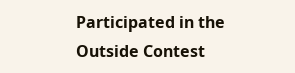Participated in the
Outside Contest